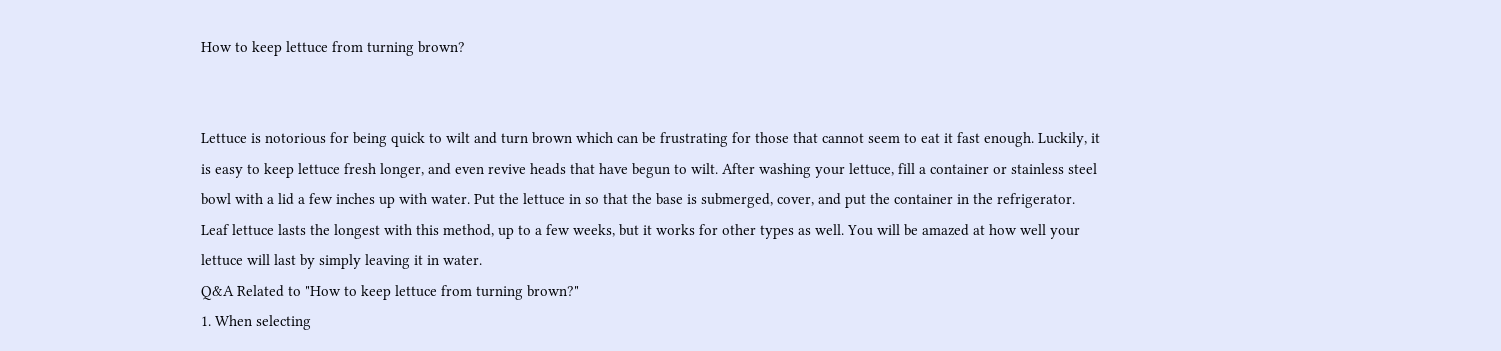How to keep lettuce from turning brown?


Lettuce is notorious for being quick to wilt and turn brown which can be frustrating for those that cannot seem to eat it fast enough. Luckily, it is easy to keep lettuce fresh longer, and even revive heads that have begun to wilt. After washing your lettuce, fill a container or stainless steel bowl with a lid a few inches up with water. Put the lettuce in so that the base is submerged, cover, and put the container in the refrigerator. Leaf lettuce lasts the longest with this method, up to a few weeks, but it works for other types as well. You will be amazed at how well your lettuce will last by simply leaving it in water.
Q&A Related to "How to keep lettuce from turning brown?"
1. When selecting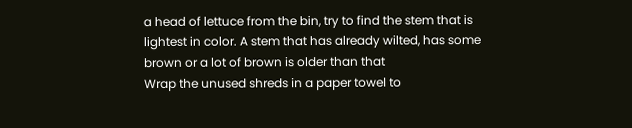a head of lettuce from the bin, try to find the stem that is lightest in color. A stem that has already wilted, has some brown or a lot of brown is older than that
Wrap the unused shreds in a paper towel to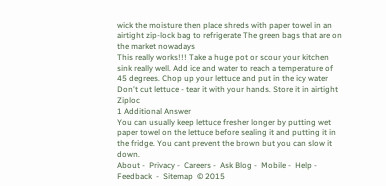wick the moisture then place shreds with paper towel in an airtight zip-lock bag to refrigerate The green bags that are on the market nowadays
This really works!!! Take a huge pot or scour your kitchen sink really well. Add ice and water to reach a temperature of 45 degrees. Chop up your lettuce and put in the icy water
Don't cut lettuce - tear it with your hands. Store it in airtight Ziploc
1 Additional Answer
You can usually keep lettuce fresher longer by putting wet paper towel on the lettuce before sealing it and putting it in the fridge. You cant prevent the brown but you can slow it down.
About -  Privacy -  Careers -  Ask Blog -  Mobile -  Help -  Feedback  -  Sitemap  © 2015